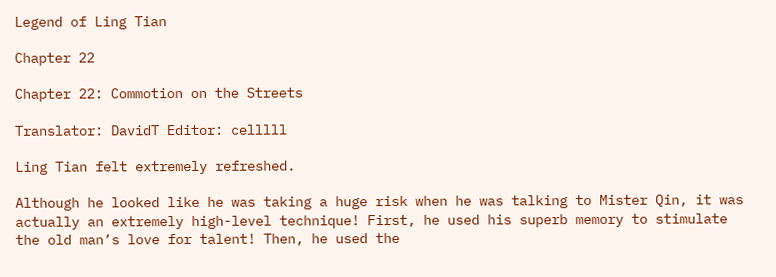Legend of Ling Tian

Chapter 22

Chapter 22: Commotion on the Streets

Translator: DavidT Editor: celllll

Ling Tian felt extremely refreshed.

Although he looked like he was taking a huge risk when he was talking to Mister Qin, it was actually an extremely high-level technique! First, he used his superb memory to stimulate the old man’s love for talent! Then, he used the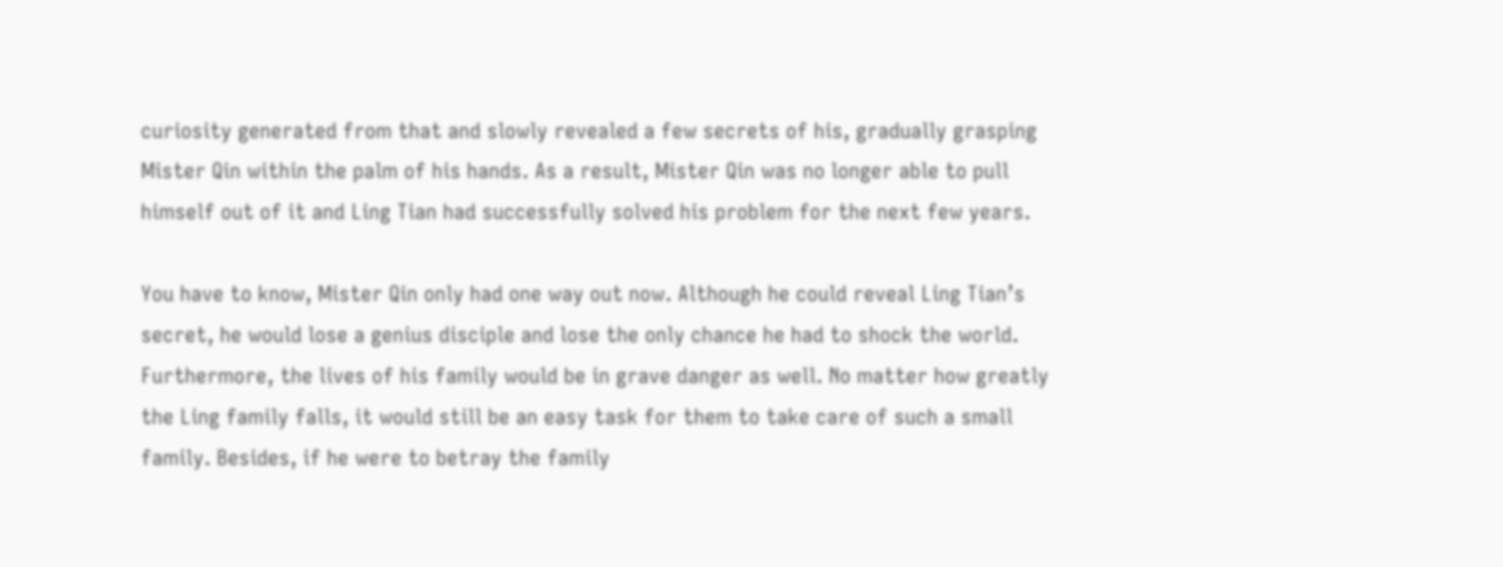curiosity generated from that and slowly revealed a few secrets of his, gradually grasping Mister Qin within the palm of his hands. As a result, Mister Qin was no longer able to pull himself out of it and Ling Tian had successfully solved his problem for the next few years.

You have to know, Mister Qin only had one way out now. Although he could reveal Ling Tian’s secret, he would lose a genius disciple and lose the only chance he had to shock the world. Furthermore, the lives of his family would be in grave danger as well. No matter how greatly the Ling family falls, it would still be an easy task for them to take care of such a small family. Besides, if he were to betray the family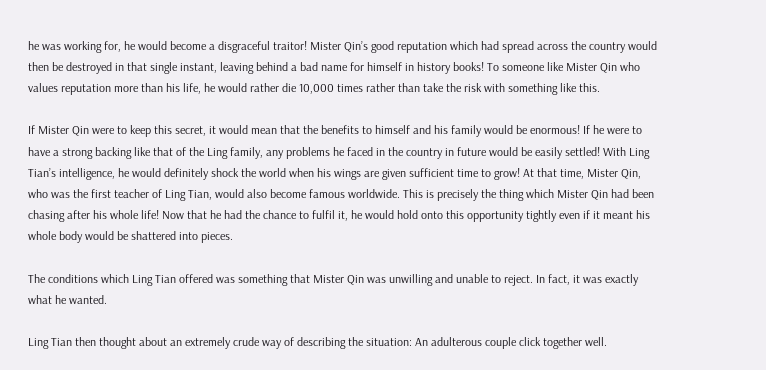he was working for, he would become a disgraceful traitor! Mister Qin’s good reputation which had spread across the country would then be destroyed in that single instant, leaving behind a bad name for himself in history books! To someone like Mister Qin who values reputation more than his life, he would rather die 10,000 times rather than take the risk with something like this.

If Mister Qin were to keep this secret, it would mean that the benefits to himself and his family would be enormous! If he were to have a strong backing like that of the Ling family, any problems he faced in the country in future would be easily settled! With Ling Tian’s intelligence, he would definitely shock the world when his wings are given sufficient time to grow! At that time, Mister Qin, who was the first teacher of Ling Tian, would also become famous worldwide. This is precisely the thing which Mister Qin had been chasing after his whole life! Now that he had the chance to fulfil it, he would hold onto this opportunity tightly even if it meant his whole body would be shattered into pieces.

The conditions which Ling Tian offered was something that Mister Qin was unwilling and unable to reject. In fact, it was exactly what he wanted.

Ling Tian then thought about an extremely crude way of describing the situation: An adulterous couple click together well.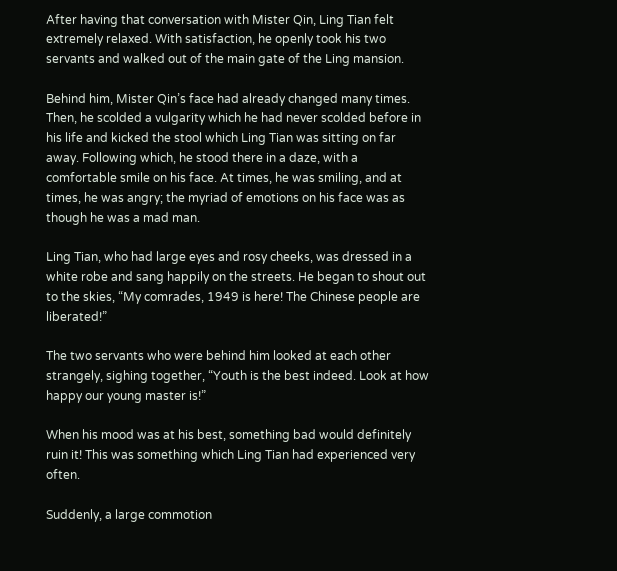After having that conversation with Mister Qin, Ling Tian felt extremely relaxed. With satisfaction, he openly took his two servants and walked out of the main gate of the Ling mansion.

Behind him, Mister Qin’s face had already changed many times. Then, he scolded a vulgarity which he had never scolded before in his life and kicked the stool which Ling Tian was sitting on far away. Following which, he stood there in a daze, with a comfortable smile on his face. At times, he was smiling, and at times, he was angry; the myriad of emotions on his face was as though he was a mad man.

Ling Tian, who had large eyes and rosy cheeks, was dressed in a white robe and sang happily on the streets. He began to shout out to the skies, “My comrades, 1949 is here! The Chinese people are liberated!”

The two servants who were behind him looked at each other strangely, sighing together, “Youth is the best indeed. Look at how happy our young master is!”

When his mood was at his best, something bad would definitely ruin it! This was something which Ling Tian had experienced very often.

Suddenly, a large commotion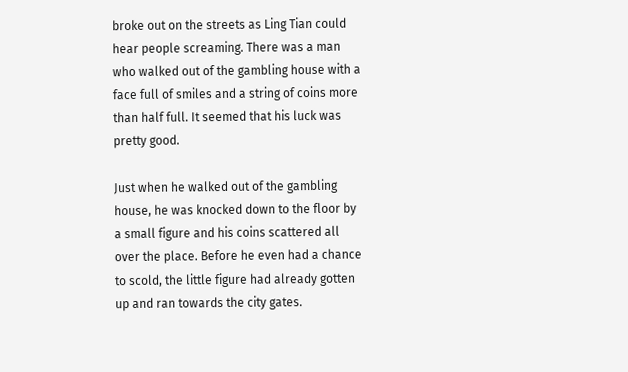broke out on the streets as Ling Tian could hear people screaming. There was a man who walked out of the gambling house with a face full of smiles and a string of coins more than half full. It seemed that his luck was pretty good.

Just when he walked out of the gambling house, he was knocked down to the floor by a small figure and his coins scattered all over the place. Before he even had a chance to scold, the little figure had already gotten up and ran towards the city gates.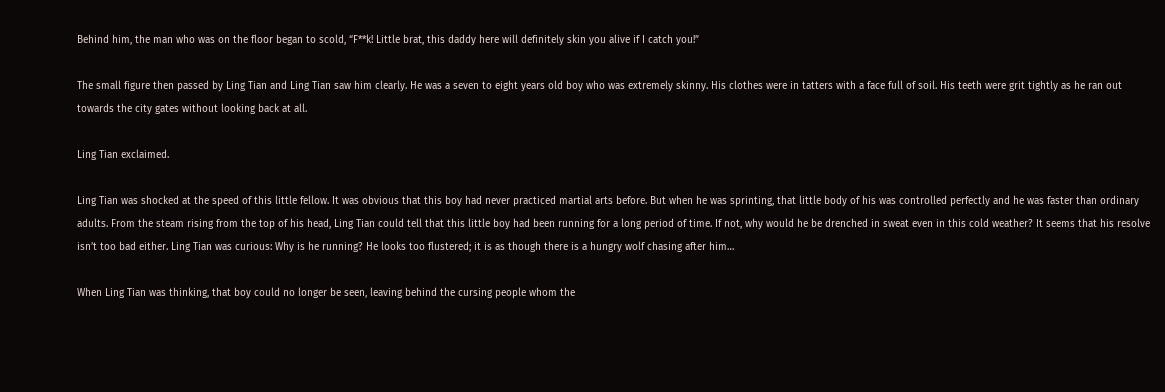Behind him, the man who was on the floor began to scold, “F**k! Little brat, this daddy here will definitely skin you alive if I catch you!”

The small figure then passed by Ling Tian and Ling Tian saw him clearly. He was a seven to eight years old boy who was extremely skinny. His clothes were in tatters with a face full of soil. His teeth were grit tightly as he ran out towards the city gates without looking back at all.

Ling Tian exclaimed.

Ling Tian was shocked at the speed of this little fellow. It was obvious that this boy had never practiced martial arts before. But when he was sprinting, that little body of his was controlled perfectly and he was faster than ordinary adults. From the steam rising from the top of his head, Ling Tian could tell that this little boy had been running for a long period of time. If not, why would he be drenched in sweat even in this cold weather? It seems that his resolve isn’t too bad either. Ling Tian was curious: Why is he running? He looks too flustered; it is as though there is a hungry wolf chasing after him…

When Ling Tian was thinking, that boy could no longer be seen, leaving behind the cursing people whom the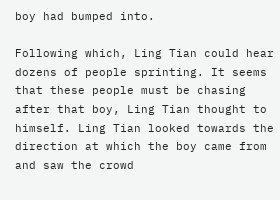boy had bumped into.

Following which, Ling Tian could hear dozens of people sprinting. It seems that these people must be chasing after that boy, Ling Tian thought to himself. Ling Tian looked towards the direction at which the boy came from and saw the crowd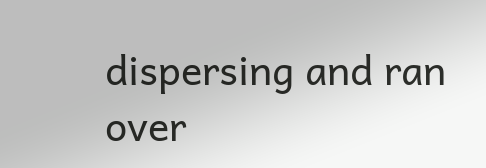dispersing and ran over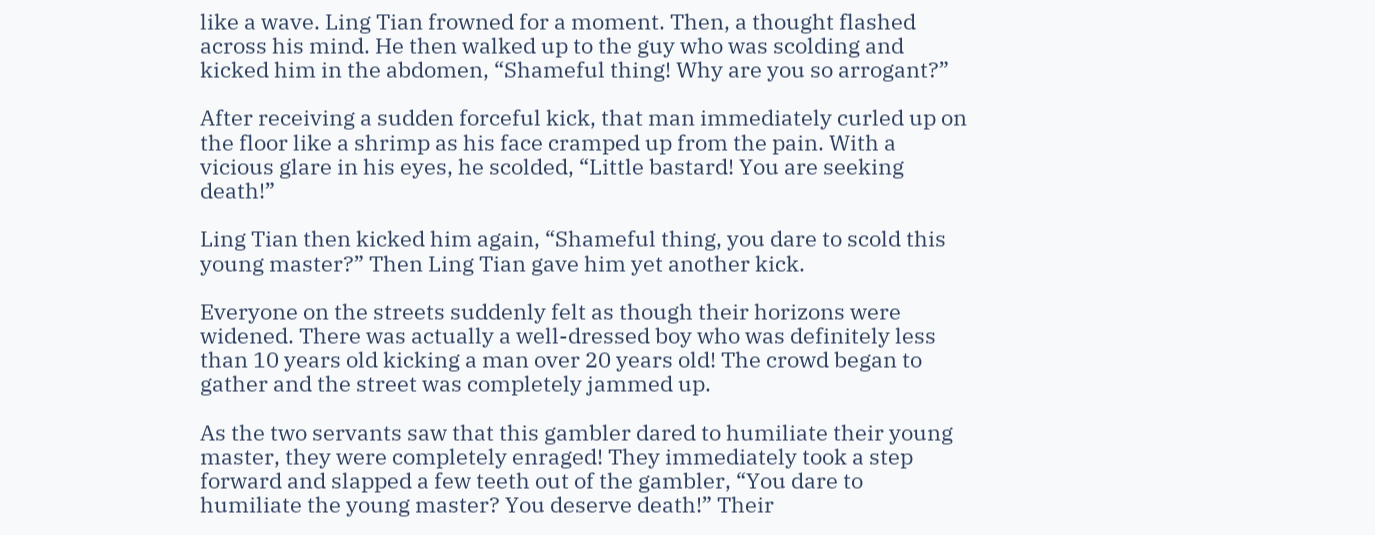like a wave. Ling Tian frowned for a moment. Then, a thought flashed across his mind. He then walked up to the guy who was scolding and kicked him in the abdomen, “Shameful thing! Why are you so arrogant?”

After receiving a sudden forceful kick, that man immediately curled up on the floor like a shrimp as his face cramped up from the pain. With a vicious glare in his eyes, he scolded, “Little bastard! You are seeking death!”

Ling Tian then kicked him again, “Shameful thing, you dare to scold this young master?” Then Ling Tian gave him yet another kick.

Everyone on the streets suddenly felt as though their horizons were widened. There was actually a well-dressed boy who was definitely less than 10 years old kicking a man over 20 years old! The crowd began to gather and the street was completely jammed up.

As the two servants saw that this gambler dared to humiliate their young master, they were completely enraged! They immediately took a step forward and slapped a few teeth out of the gambler, “You dare to humiliate the young master? You deserve death!” Their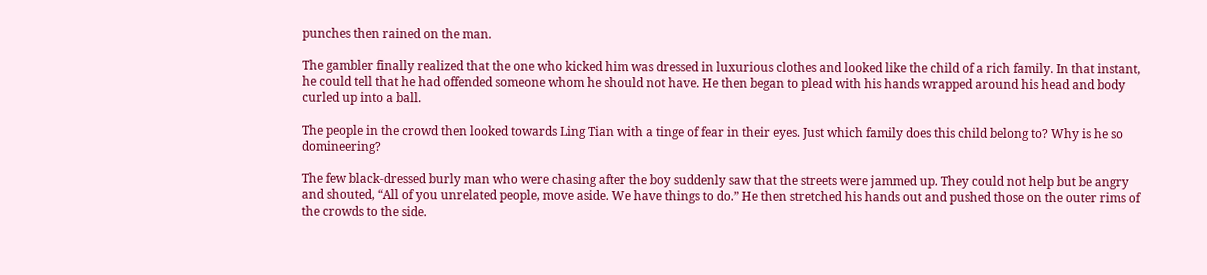punches then rained on the man.

The gambler finally realized that the one who kicked him was dressed in luxurious clothes and looked like the child of a rich family. In that instant, he could tell that he had offended someone whom he should not have. He then began to plead with his hands wrapped around his head and body curled up into a ball.

The people in the crowd then looked towards Ling Tian with a tinge of fear in their eyes. Just which family does this child belong to? Why is he so domineering?

The few black-dressed burly man who were chasing after the boy suddenly saw that the streets were jammed up. They could not help but be angry and shouted, “All of you unrelated people, move aside. We have things to do.” He then stretched his hands out and pushed those on the outer rims of the crowds to the side.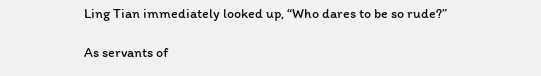Ling Tian immediately looked up, “Who dares to be so rude?”

As servants of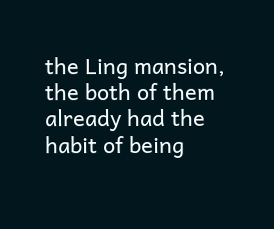the Ling mansion, the both of them already had the habit of being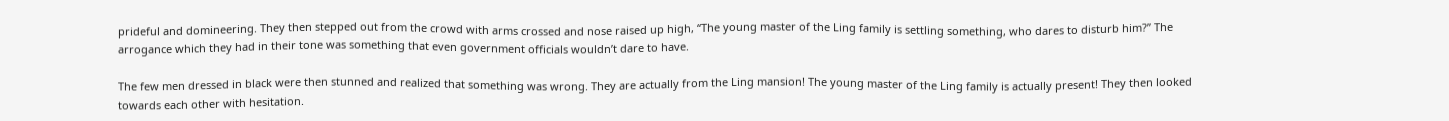prideful and domineering. They then stepped out from the crowd with arms crossed and nose raised up high, “The young master of the Ling family is settling something, who dares to disturb him?” The arrogance which they had in their tone was something that even government officials wouldn’t dare to have.

The few men dressed in black were then stunned and realized that something was wrong. They are actually from the Ling mansion! The young master of the Ling family is actually present! They then looked towards each other with hesitation.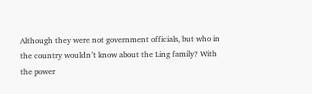Although they were not government officials, but who in the country wouldn’t know about the Ling family? With the power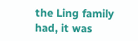the Ling family had, it was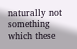naturally not something which these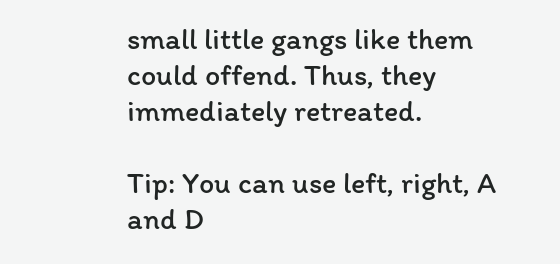small little gangs like them could offend. Thus, they immediately retreated.

Tip: You can use left, right, A and D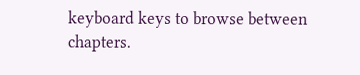keyboard keys to browse between chapters.